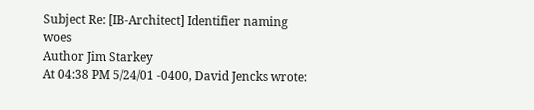Subject Re: [IB-Architect] Identifier naming woes
Author Jim Starkey
At 04:38 PM 5/24/01 -0400, David Jencks wrote: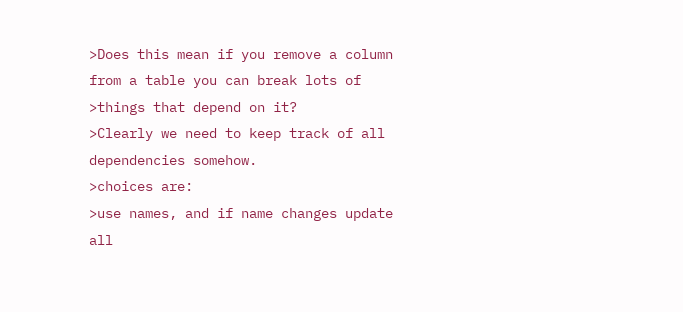>Does this mean if you remove a column from a table you can break lots of
>things that depend on it?
>Clearly we need to keep track of all dependencies somehow.
>choices are:
>use names, and if name changes update all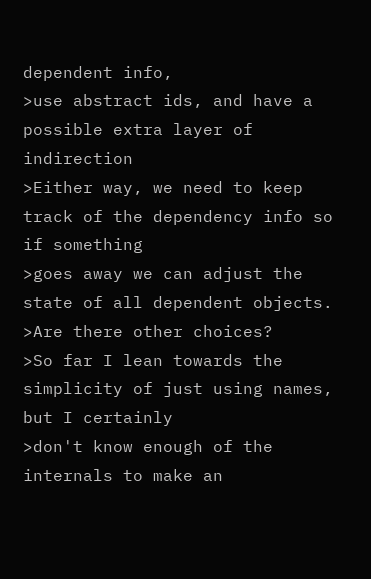dependent info,
>use abstract ids, and have a possible extra layer of indirection
>Either way, we need to keep track of the dependency info so if something
>goes away we can adjust the state of all dependent objects.
>Are there other choices?
>So far I lean towards the simplicity of just using names, but I certainly
>don't know enough of the internals to make an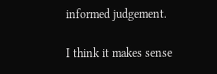informed judgement.

I think it makes sense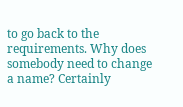to go back to the requirements. Why does
somebody need to change a name? Certainly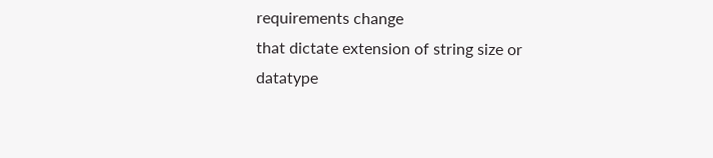requirements change
that dictate extension of string size or datatype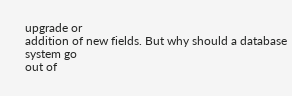upgrade or
addition of new fields. But why should a database system go
out of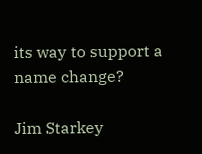its way to support a name change?

Jim Starkey